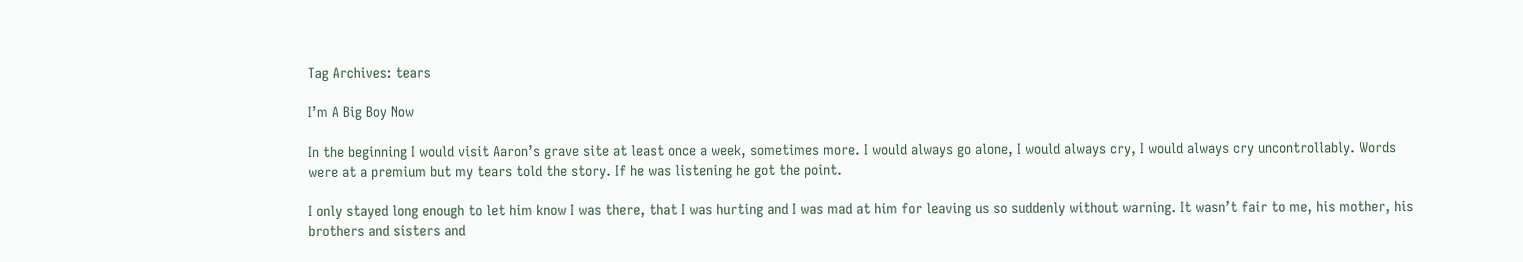Tag Archives: tears

I’m A Big Boy Now

In the beginning I would visit Aaron’s grave site at least once a week, sometimes more. I would always go alone, I would always cry, I would always cry uncontrollably. Words were at a premium but my tears told the story. If he was listening he got the point.

I only stayed long enough to let him know I was there, that I was hurting and I was mad at him for leaving us so suddenly without warning. It wasn’t fair to me, his mother, his brothers and sisters and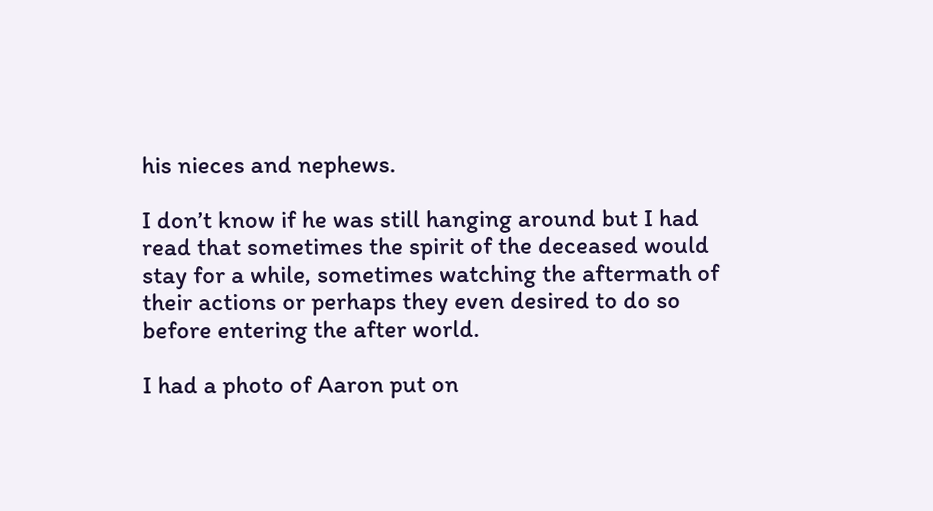his nieces and nephews.

I don’t know if he was still hanging around but I had read that sometimes the spirit of the deceased would stay for a while, sometimes watching the aftermath of their actions or perhaps they even desired to do so before entering the after world.

I had a photo of Aaron put on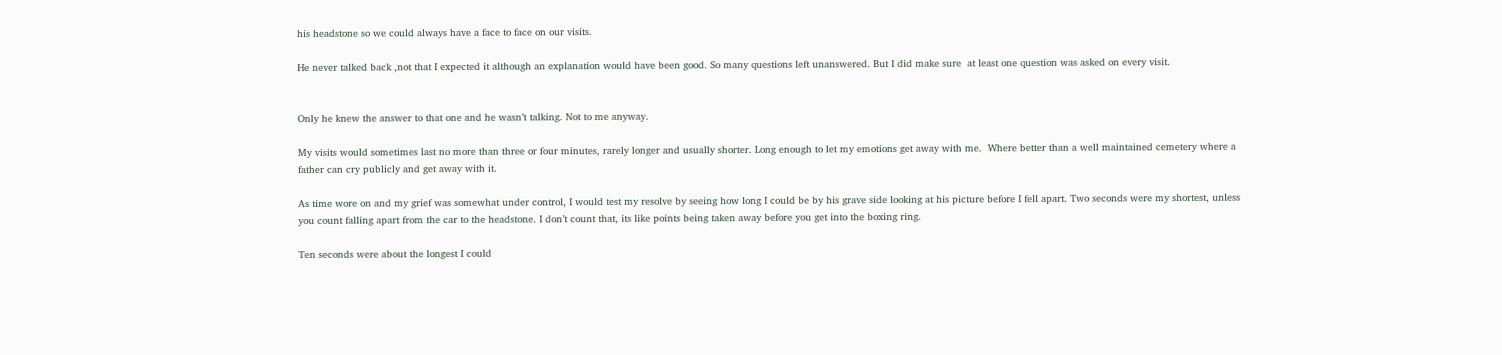his headstone so we could always have a face to face on our visits.

He never talked back ,not that I expected it although an explanation would have been good. So many questions left unanswered. But I did make sure  at least one question was asked on every visit.


Only he knew the answer to that one and he wasn’t talking. Not to me anyway.

My visits would sometimes last no more than three or four minutes, rarely longer and usually shorter. Long enough to let my emotions get away with me.  Where better than a well maintained cemetery where a father can cry publicly and get away with it.

As time wore on and my grief was somewhat under control, I would test my resolve by seeing how long I could be by his grave side looking at his picture before I fell apart. Two seconds were my shortest, unless you count falling apart from the car to the headstone. I don’t count that, its like points being taken away before you get into the boxing ring.

Ten seconds were about the longest I could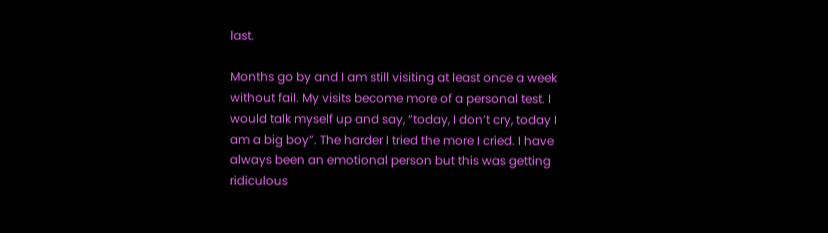last.

Months go by and I am still visiting at least once a week without fail. My visits become more of a personal test. I would talk myself up and say, “today, I don’t cry, today I am a big boy”. The harder I tried the more I cried. I have always been an emotional person but this was getting ridiculous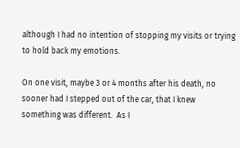although I had no intention of stopping my visits or trying to hold back my emotions.

On one visit, maybe 3 or 4 months after his death, no sooner had I stepped out of the car, that I knew something was different.  As I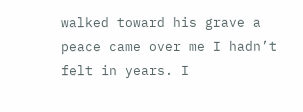walked toward his grave a peace came over me I hadn’t felt in years. I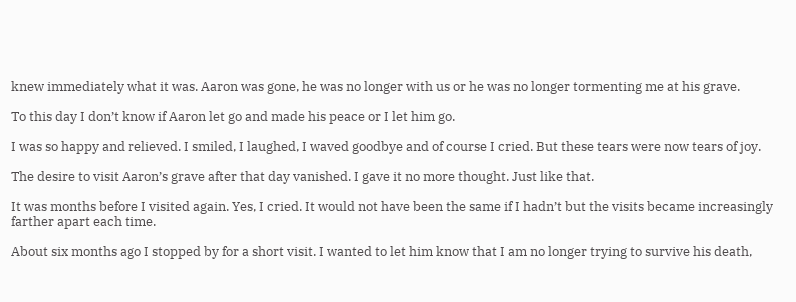knew immediately what it was. Aaron was gone, he was no longer with us or he was no longer tormenting me at his grave.

To this day I don’t know if Aaron let go and made his peace or I let him go.

I was so happy and relieved. I smiled, I laughed, I waved goodbye and of course I cried. But these tears were now tears of joy.

The desire to visit Aaron’s grave after that day vanished. I gave it no more thought. Just like that.

It was months before I visited again. Yes, I cried. It would not have been the same if I hadn’t but the visits became increasingly farther apart each time.

About six months ago I stopped by for a short visit. I wanted to let him know that I am no longer trying to survive his death,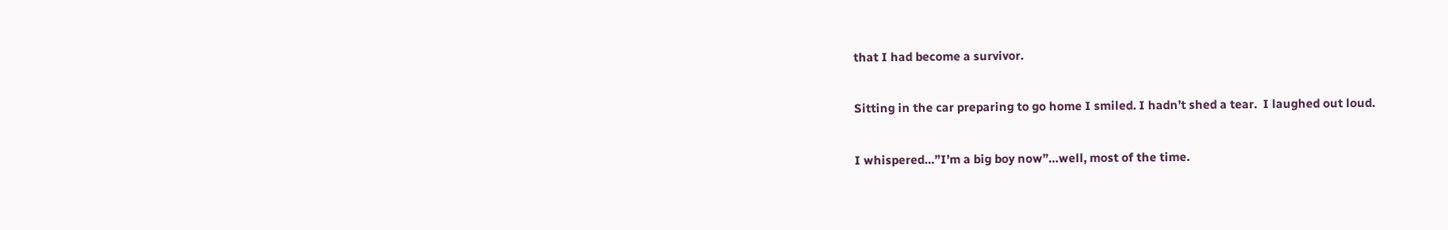that I had become a survivor.

Sitting in the car preparing to go home I smiled. I hadn’t shed a tear.  I laughed out loud.

I whispered…”I’m a big boy now”…well, most of the time.